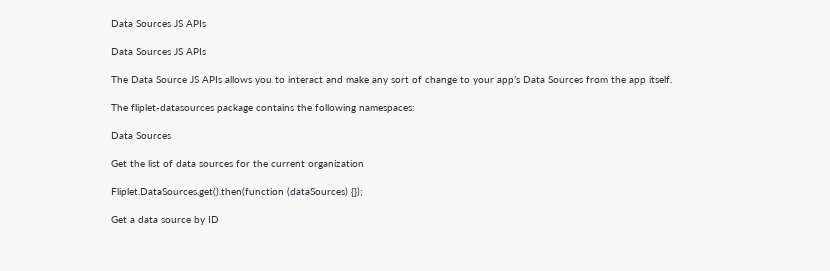Data Sources JS APIs

Data Sources JS APIs

The Data Source JS APIs allows you to interact and make any sort of change to your app’s Data Sources from the app itself.

The fliplet-datasources package contains the following namespaces:

Data Sources

Get the list of data sources for the current organization

Fliplet.DataSources.get().then(function (dataSources) {});

Get a data source by ID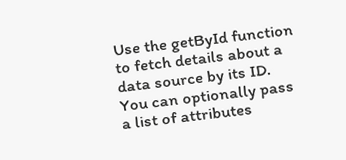Use the getById function to fetch details about a data source by its ID. You can optionally pass a list of attributes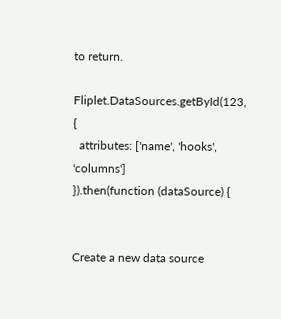to return.

Fliplet.DataSources.getById(123, {
  attributes: ['name', 'hooks', 'columns']
}).then(function (dataSource) {


Create a new data source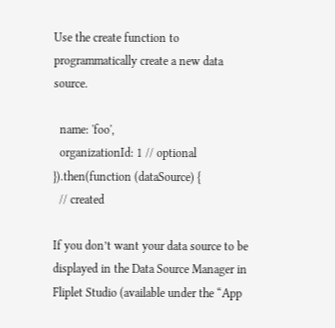Use the create function to programmatically create a new data source.

  name: 'foo',
  organizationId: 1 // optional
}).then(function (dataSource) {
  // created

If you don’t want your data source to be displayed in the Data Source Manager in Fliplet Studio (available under the “App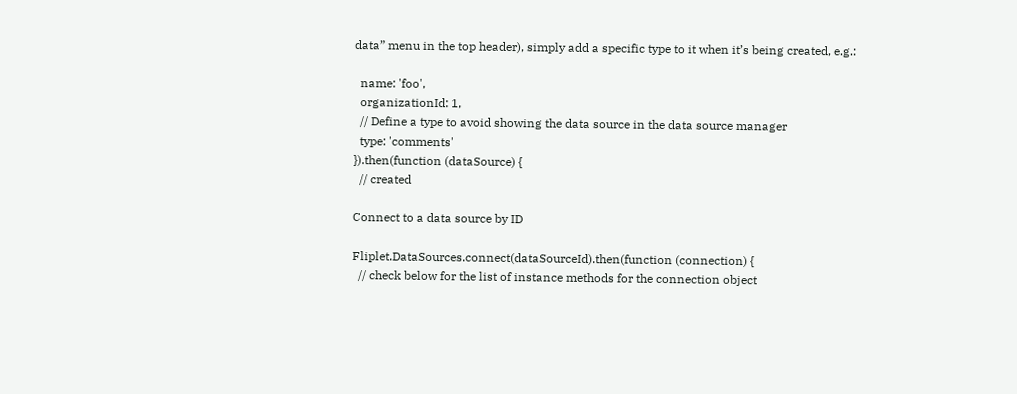data” menu in the top header), simply add a specific type to it when it’s being created, e.g.:

  name: 'foo',
  organizationId: 1,
  // Define a type to avoid showing the data source in the data source manager
  type: 'comments'
}).then(function (dataSource) {
  // created

Connect to a data source by ID

Fliplet.DataSources.connect(dataSourceId).then(function (connection) {
  // check below for the list of instance methods for the connection object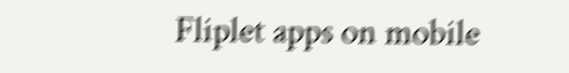Fliplet apps on mobile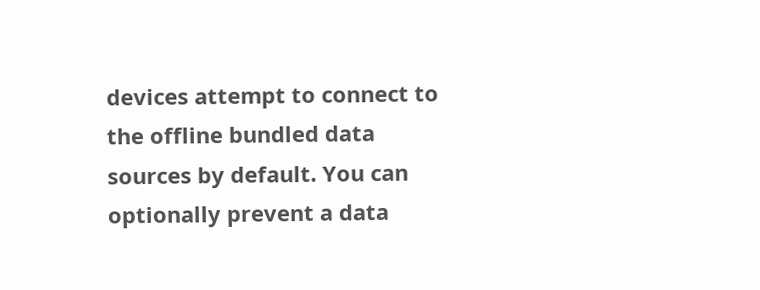devices attempt to connect to the offline bundled data sources by default. You can optionally prevent a data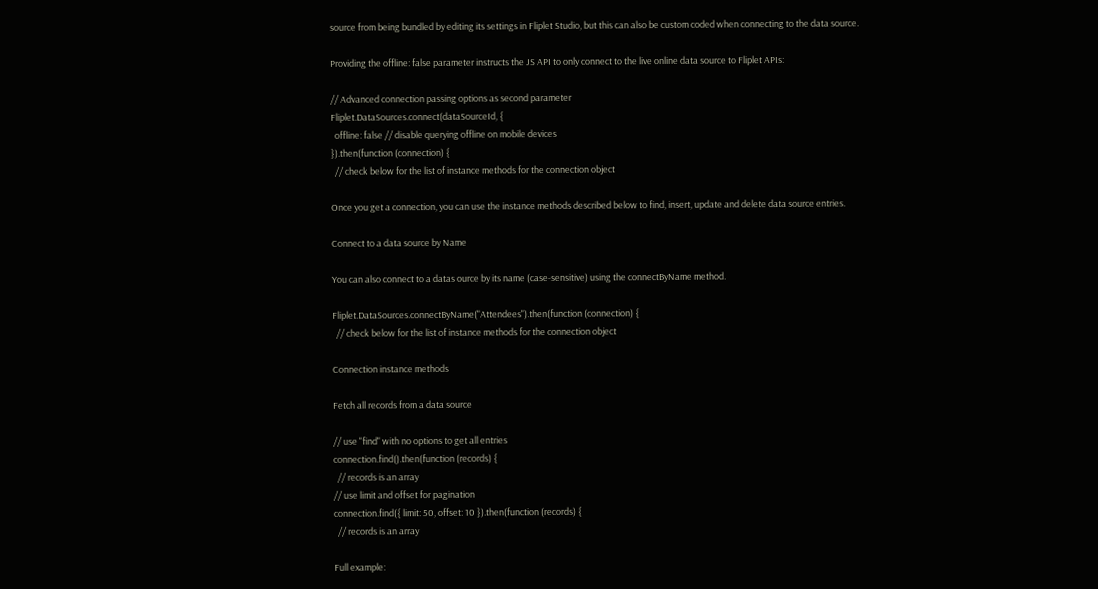source from being bundled by editing its settings in Fliplet Studio, but this can also be custom coded when connecting to the data source.

Providing the offline: false parameter instructs the JS API to only connect to the live online data source to Fliplet APIs:

// Advanced connection passing options as second parameter
Fliplet.DataSources.connect(dataSourceId, {
  offline: false // disable querying offline on mobile devices
}).then(function (connection) {
  // check below for the list of instance methods for the connection object

Once you get a connection, you can use the instance methods described below to find, insert, update and delete data source entries.

Connect to a data source by Name

You can also connect to a datas ource by its name (case-sensitive) using the connectByName method.

Fliplet.DataSources.connectByName("Attendees").then(function (connection) {
  // check below for the list of instance methods for the connection object

Connection instance methods

Fetch all records from a data source

// use "find" with no options to get all entries
connection.find().then(function (records) {
  // records is an array
// use limit and offset for pagination
connection.find({ limit: 50, offset: 10 }).then(function (records) {
  // records is an array

Full example: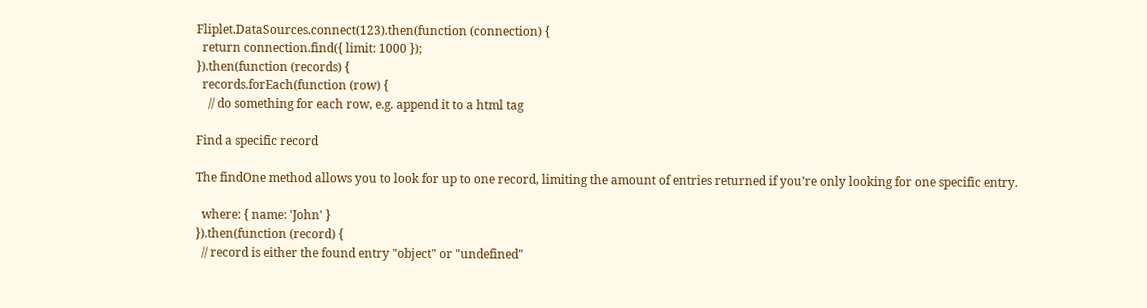Fliplet.DataSources.connect(123).then(function (connection) {
  return connection.find({ limit: 1000 });
}).then(function (records) {
  records.forEach(function (row) {
    // do something for each row, e.g. append it to a html tag

Find a specific record

The findOne method allows you to look for up to one record, limiting the amount of entries returned if you’re only looking for one specific entry.

  where: { name: 'John' }
}).then(function (record) {
  // record is either the found entry "object" or "undefined"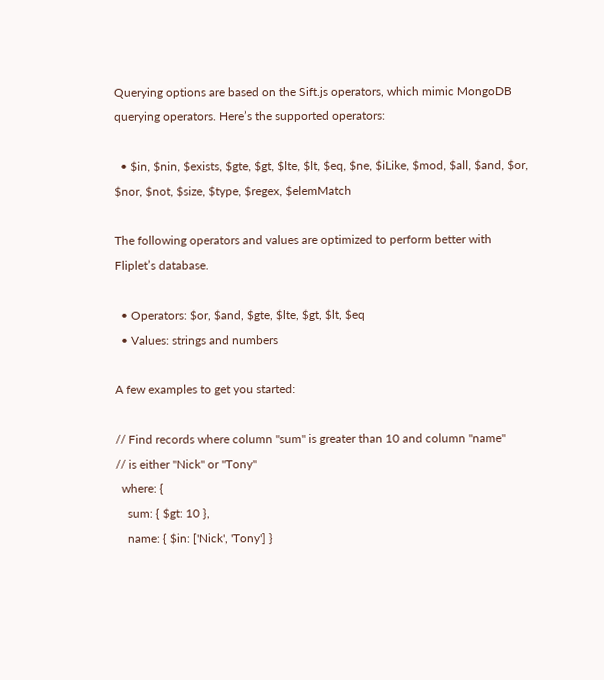Querying options are based on the Sift.js operators, which mimic MongoDB querying operators. Here’s the supported operators:

  • $in, $nin, $exists, $gte, $gt, $lte, $lt, $eq, $ne, $iLike, $mod, $all, $and, $or, $nor, $not, $size, $type, $regex, $elemMatch

The following operators and values are optimized to perform better with Fliplet’s database.

  • Operators: $or, $and, $gte, $lte, $gt, $lt, $eq
  • Values: strings and numbers

A few examples to get you started:

// Find records where column "sum" is greater than 10 and column "name"
// is either "Nick" or "Tony"
  where: {
    sum: { $gt: 10 },
    name: { $in: ['Nick', 'Tony'] }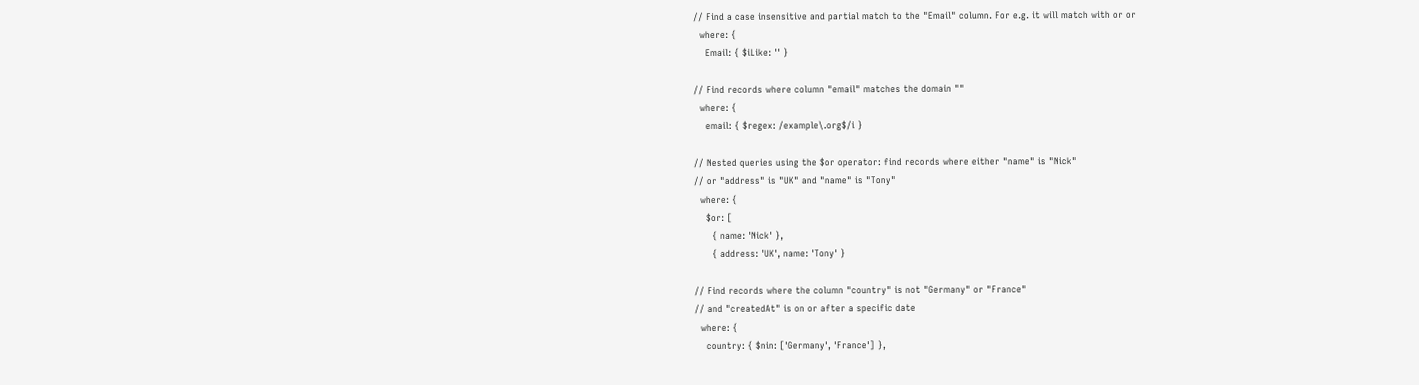// Find a case insensitive and partial match to the "Email" column. For e.g. it will match with or or
  where: {
    Email: { $iLike: '' }

// Find records where column "email" matches the domain ""
  where: {
    email: { $regex: /example\.org$/i }

// Nested queries using the $or operator: find records where either "name" is "Nick"
// or "address" is "UK" and "name" is "Tony"
  where: {
    $or: [
      { name: 'Nick' },
      { address: 'UK', name: 'Tony' }

// Find records where the column "country" is not "Germany" or "France"
// and "createdAt" is on or after a specific date
  where: {
    country: { $nin: ['Germany', 'France'] },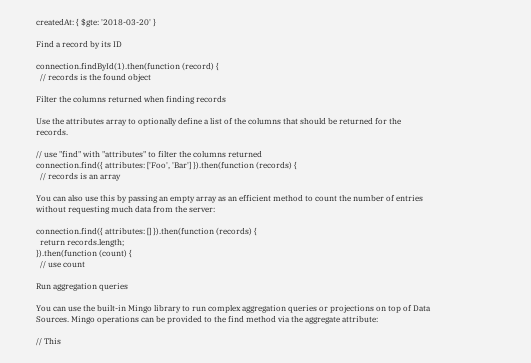createdAt: { $gte: '2018-03-20' }

Find a record by its ID

connection.findById(1).then(function (record) {
  // records is the found object

Filter the columns returned when finding records

Use the attributes array to optionally define a list of the columns that should be returned for the records.

// use "find" with "attributes" to filter the columns returned
connection.find({ attributes: ['Foo', 'Bar'] }).then(function (records) {
  // records is an array

You can also use this by passing an empty array as an efficient method to count the number of entries without requesting much data from the server:

connection.find({ attributes: [] }).then(function (records) {
  return records.length;
}).then(function (count) {
  // use count

Run aggregation queries

You can use the built-in Mingo library to run complex aggregation queries or projections on top of Data Sources. Mingo operations can be provided to the find method via the aggregate attribute:

// This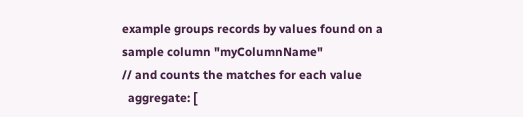example groups records by values found on a sample column "myColumnName"
// and counts the matches for each value
  aggregate: [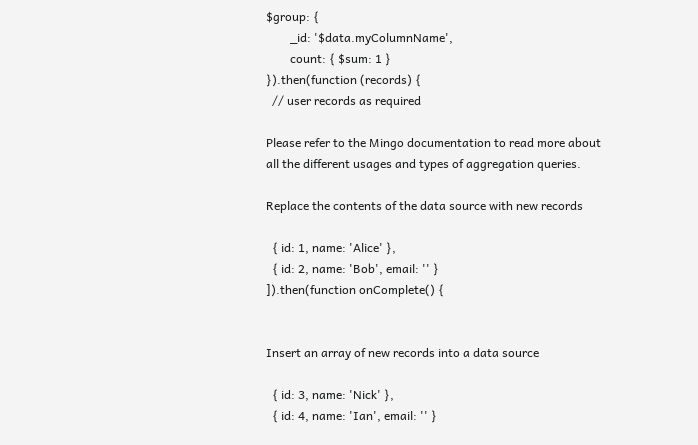$group: {
        _id: '$data.myColumnName',
        count: { $sum: 1 }
}).then(function (records) {
  // user records as required

Please refer to the Mingo documentation to read more about all the different usages and types of aggregation queries.

Replace the contents of the data source with new records

  { id: 1, name: 'Alice' },
  { id: 2, name: 'Bob', email: '' }
]).then(function onComplete() {


Insert an array of new records into a data source

  { id: 3, name: 'Nick' },
  { id: 4, name: 'Ian', email: '' }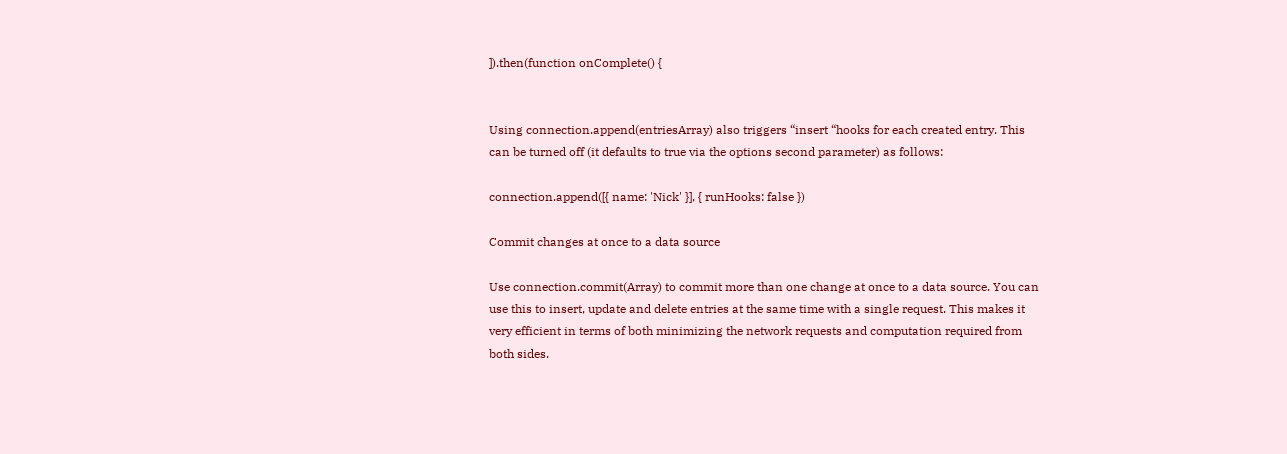]).then(function onComplete() {


Using connection.append(entriesArray) also triggers “insert “hooks for each created entry. This can be turned off (it defaults to true via the options second parameter) as follows:

connection.append([{ name: 'Nick' }], { runHooks: false })

Commit changes at once to a data source

Use connection.commit(Array) to commit more than one change at once to a data source. You can use this to insert, update and delete entries at the same time with a single request. This makes it very efficient in terms of both minimizing the network requests and computation required from both sides.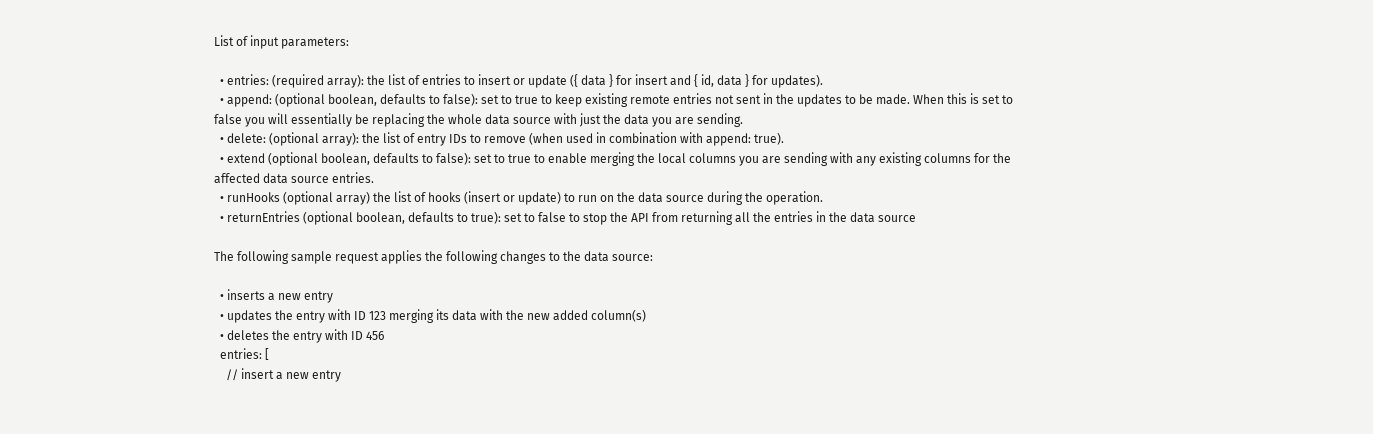List of input parameters:

  • entries: (required array): the list of entries to insert or update ({ data } for insert and { id, data } for updates).
  • append: (optional boolean, defaults to false): set to true to keep existing remote entries not sent in the updates to be made. When this is set to false you will essentially be replacing the whole data source with just the data you are sending.
  • delete: (optional array): the list of entry IDs to remove (when used in combination with append: true).
  • extend (optional boolean, defaults to false): set to true to enable merging the local columns you are sending with any existing columns for the affected data source entries.
  • runHooks (optional array) the list of hooks (insert or update) to run on the data source during the operation.
  • returnEntries (optional boolean, defaults to true): set to false to stop the API from returning all the entries in the data source

The following sample request applies the following changes to the data source:

  • inserts a new entry
  • updates the entry with ID 123 merging its data with the new added column(s)
  • deletes the entry with ID 456
  entries: [
    // insert a new entry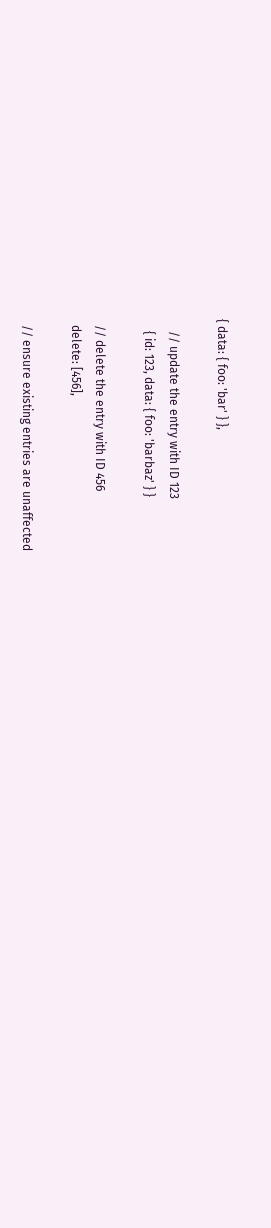{ data: { foo: 'bar' } },

    // update the entry with ID 123
    { id: 123, data: { foo: 'barbaz' } }

  // delete the entry with ID 456
  delete: [456],

  // ensure existing entries are unaffected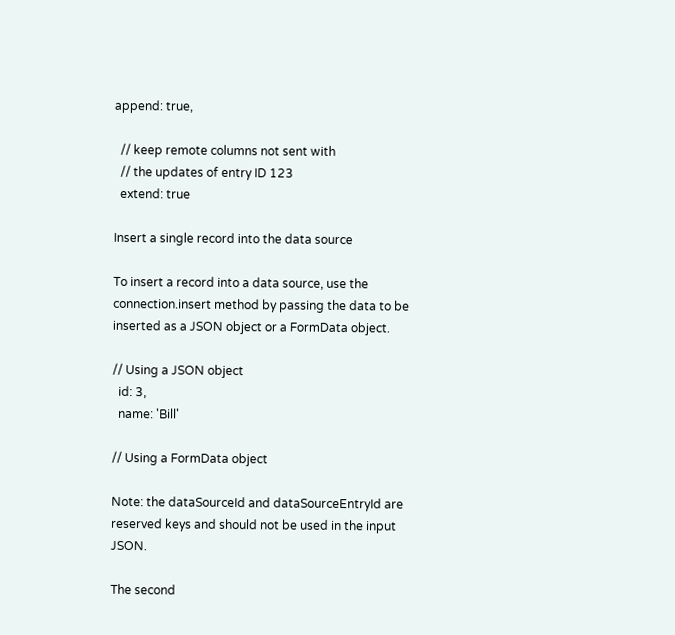append: true,

  // keep remote columns not sent with
  // the updates of entry ID 123
  extend: true

Insert a single record into the data source

To insert a record into a data source, use the connection.insert method by passing the data to be inserted as a JSON object or a FormData object.

// Using a JSON object
  id: 3,
  name: 'Bill'

// Using a FormData object

Note: the dataSourceId and dataSourceEntryId are reserved keys and should not be used in the input JSON.

The second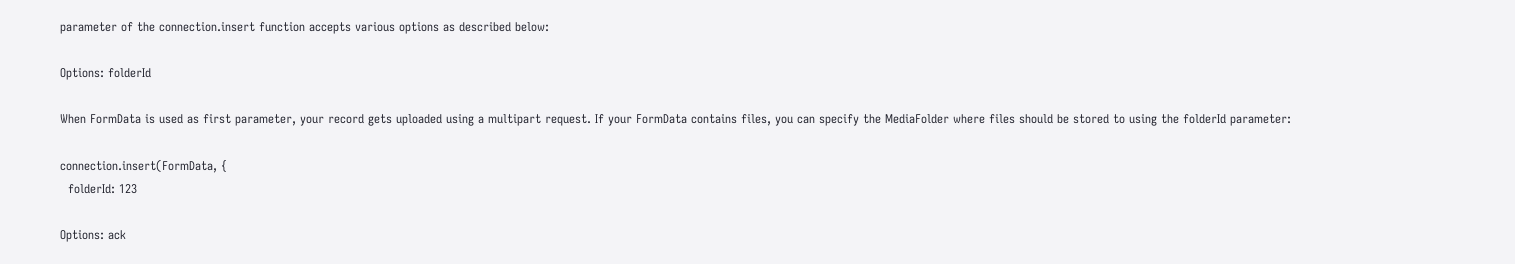parameter of the connection.insert function accepts various options as described below:

Options: folderId

When FormData is used as first parameter, your record gets uploaded using a multipart request. If your FormData contains files, you can specify the MediaFolder where files should be stored to using the folderId parameter:

connection.insert(FormData, {
  folderId: 123

Options: ack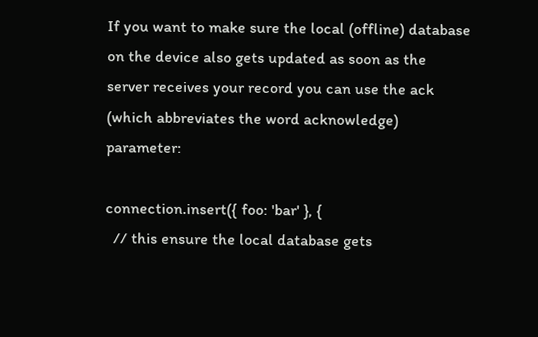If you want to make sure the local (offline) database on the device also gets updated as soon as the server receives your record you can use the ack (which abbreviates the word acknowledge) parameter:

connection.insert({ foo: 'bar' }, {
  // this ensure the local database gets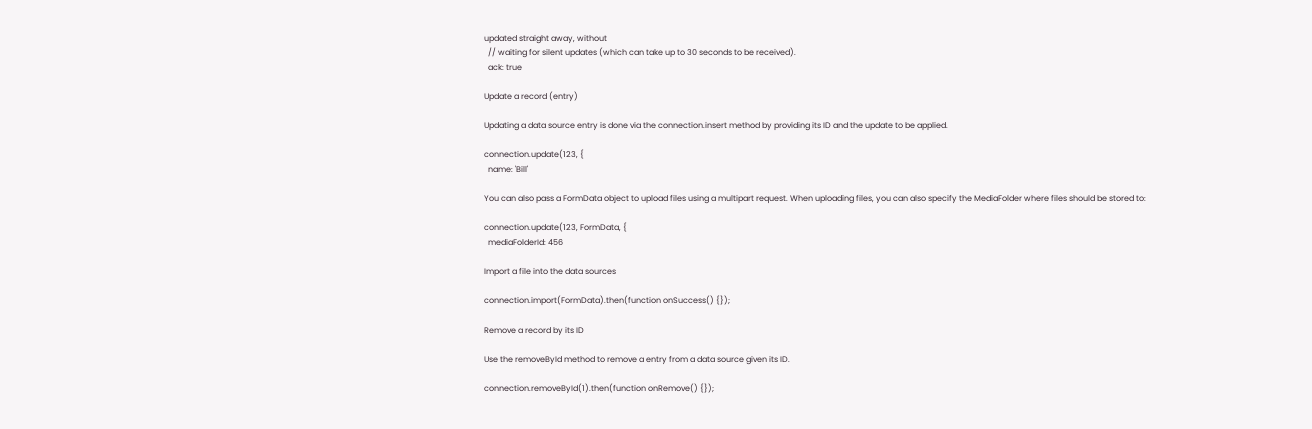updated straight away, without
  // waiting for silent updates (which can take up to 30 seconds to be received).
  ack: true

Update a record (entry)

Updating a data source entry is done via the connection.insert method by providing its ID and the update to be applied.

connection.update(123, {
  name: 'Bill'

You can also pass a FormData object to upload files using a multipart request. When uploading files, you can also specify the MediaFolder where files should be stored to:

connection.update(123, FormData, {
  mediaFolderId: 456

Import a file into the data sources

connection.import(FormData).then(function onSuccess() {});

Remove a record by its ID

Use the removeById method to remove a entry from a data source given its ID.

connection.removeById(1).then(function onRemove() {});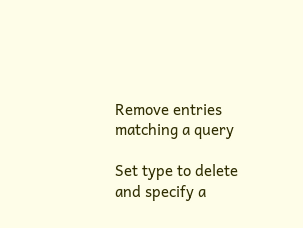Remove entries matching a query

Set type to delete and specify a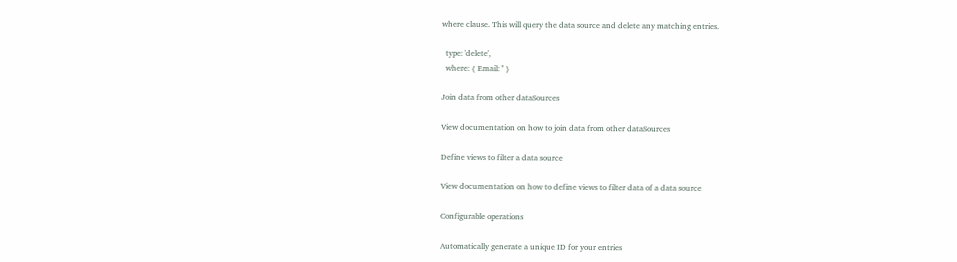where clause. This will query the data source and delete any matching entries.

  type: 'delete',
  where: { Email: '' }

Join data from other dataSources

View documentation on how to join data from other dataSources

Define views to filter a data source

View documentation on how to define views to filter data of a data source

Configurable operations

Automatically generate a unique ID for your entries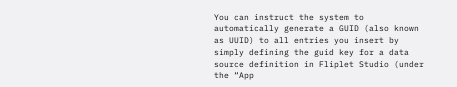You can instruct the system to automatically generate a GUID (also known as UUID) to all entries you insert by simply defining the guid key for a data source definition in Fliplet Studio (under the “App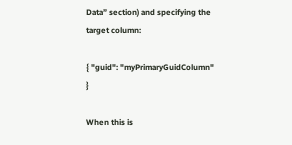Data” section) and specifying the target column:

{ "guid": "myPrimaryGuidColumn" }

When this is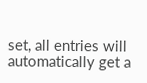set, all entries will automatically get a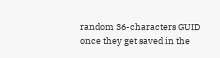random 36-characters GUID once they get saved in the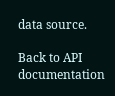data source.

Back to API documentation